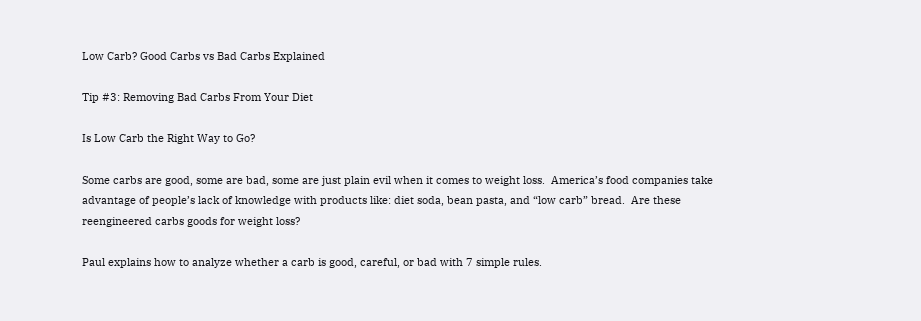Low Carb? Good Carbs vs Bad Carbs Explained

Tip #3: Removing Bad Carbs From Your Diet

Is Low Carb the Right Way to Go?

Some carbs are good, some are bad, some are just plain evil when it comes to weight loss.  America’s food companies take advantage of people’s lack of knowledge with products like: diet soda, bean pasta, and “low carb” bread.  Are these reengineered carbs goods for weight loss?

Paul explains how to analyze whether a carb is good, careful, or bad with 7 simple rules.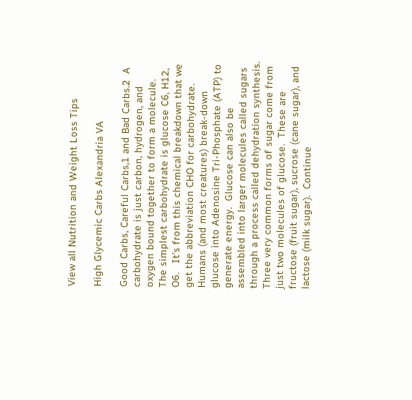View all Nutrition and Weight Loss Tips

High Glycemic Carbs Alexandria VA

Good Carbs, Careful Carbs,1 and Bad Carbs.2  A carbohydrate is just carbon, hydrogen, and oxygen bound together to form a molecule.  The simplest carbohydrate is glucose C6, H12, O6.   It’s from this chemical breakdown that we get the abbreviation CHO for carbohydrate.  Humans (and most creatures) break-down glucose into Adenosine Tri-Phosphate (ATP) to generate energy.  Glucose can also be assembled into larger molecules called sugars through a process called dehydration synthesis.  Three very common forms of sugar come from just two molecules of glucose.  These are fructose (fruit sugar), sucrose (cane sugar), and lactose (milk sugar).  Continue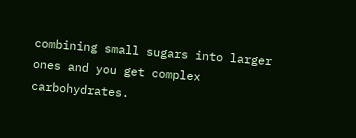combining small sugars into larger ones and you get complex carbohydrates.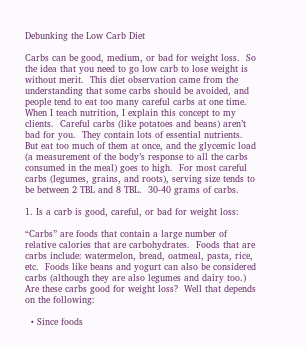Debunking the Low Carb Diet

Carbs can be good, medium, or bad for weight loss.  So the idea that you need to go low carb to lose weight is without merit.  This diet observation came from the understanding that some carbs should be avoided, and people tend to eat too many careful carbs at one time.  When I teach nutrition, I explain this concept to my clients.  Careful carbs (like potatoes and beans) aren’t bad for you.  They contain lots of essential nutrients.  But eat too much of them at once, and the glycemic load (a measurement of the body’s response to all the carbs consumed in the meal) goes to high.  For most careful carbs (legumes, grains, and roots), serving size tends to be between 2 TBL and 8 TBL.  30-40 grams of carbs.

1. Is a carb is good, careful, or bad for weight loss:

“Carbs” are foods that contain a large number of relative calories that are carbohydrates.  Foods that are carbs include: watermelon, bread, oatmeal, pasta, rice, etc.  Foods like beans and yogurt can also be considered carbs (although they are also legumes and dairy too.)  Are these carbs good for weight loss?  Well that depends on the following:

  • Since foods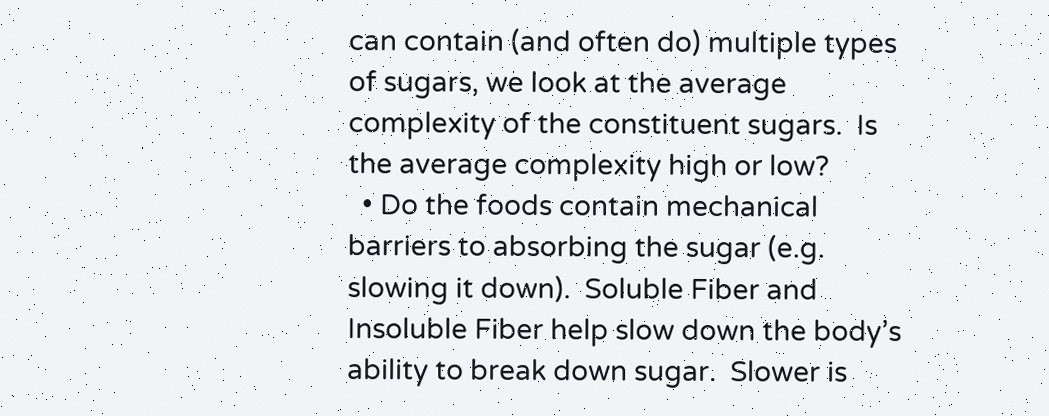can contain (and often do) multiple types of sugars, we look at the average complexity of the constituent sugars.  Is the average complexity high or low?
  • Do the foods contain mechanical barriers to absorbing the sugar (e.g. slowing it down).  Soluble Fiber and Insoluble Fiber help slow down the body’s ability to break down sugar.  Slower is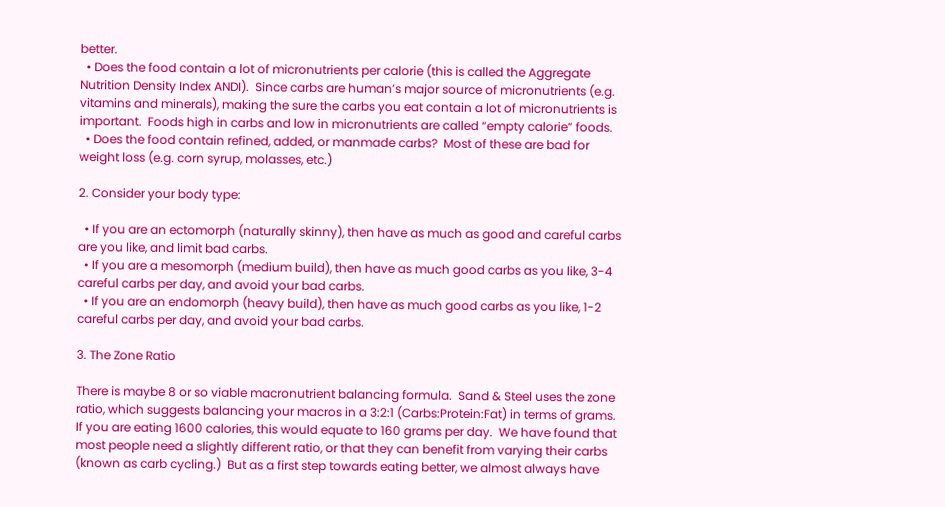better.
  • Does the food contain a lot of micronutrients per calorie (this is called the Aggregate Nutrition Density Index ANDI).  Since carbs are human’s major source of micronutrients (e.g. vitamins and minerals), making the sure the carbs you eat contain a lot of micronutrients is important.  Foods high in carbs and low in micronutrients are called “empty calorie” foods.
  • Does the food contain refined, added, or manmade carbs?  Most of these are bad for weight loss (e.g. corn syrup, molasses, etc.)

2. Consider your body type:

  • If you are an ectomorph (naturally skinny), then have as much as good and careful carbs are you like, and limit bad carbs.
  • If you are a mesomorph (medium build), then have as much good carbs as you like, 3-4 careful carbs per day, and avoid your bad carbs.
  • If you are an endomorph (heavy build), then have as much good carbs as you like, 1-2 careful carbs per day, and avoid your bad carbs.

3. The Zone Ratio

There is maybe 8 or so viable macronutrient balancing formula.  Sand & Steel uses the zone ratio, which suggests balancing your macros in a 3:2:1 (Carbs:Protein:Fat) in terms of grams.  If you are eating 1600 calories, this would equate to 160 grams per day.  We have found that most people need a slightly different ratio, or that they can benefit from varying their carbs (known as carb cycling.)  But as a first step towards eating better, we almost always have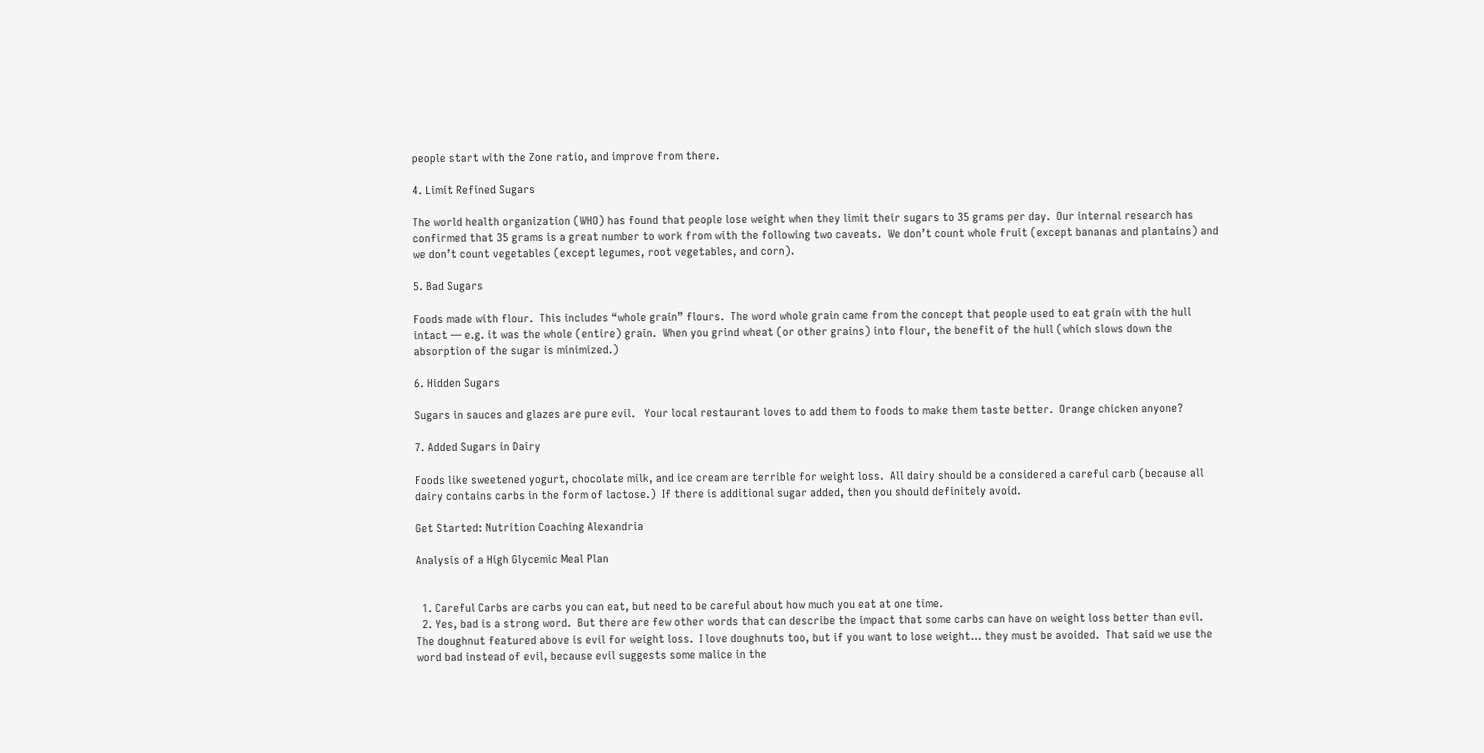people start with the Zone ratio, and improve from there.

4. Limit Refined Sugars

The world health organization (WHO) has found that people lose weight when they limit their sugars to 35 grams per day.  Our internal research has confirmed that 35 grams is a great number to work from with the following two caveats.  We don’t count whole fruit (except bananas and plantains) and we don’t count vegetables (except legumes, root vegetables, and corn).

5. Bad Sugars

Foods made with flour.  This includes “whole grain” flours.  The word whole grain came from the concept that people used to eat grain with the hull intact — e.g. it was the whole (entire) grain.  When you grind wheat (or other grains) into flour, the benefit of the hull (which slows down the absorption of the sugar is minimized.)

6. Hidden Sugars

Sugars in sauces and glazes are pure evil.   Your local restaurant loves to add them to foods to make them taste better.  Orange chicken anyone?

7. Added Sugars in Dairy

Foods like sweetened yogurt, chocolate milk, and ice cream are terrible for weight loss.  All dairy should be a considered a careful carb (because all dairy contains carbs in the form of lactose.)  If there is additional sugar added, then you should definitely avoid.

Get Started: Nutrition Coaching Alexandria

Analysis of a High Glycemic Meal Plan


  1. Careful Carbs are carbs you can eat, but need to be careful about how much you eat at one time.
  2. Yes, bad is a strong word.  But there are few other words that can describe the impact that some carbs can have on weight loss better than evil.  The doughnut featured above is evil for weight loss.  I love doughnuts too, but if you want to lose weight… they must be avoided.  That said we use the word bad instead of evil, because evil suggests some malice in the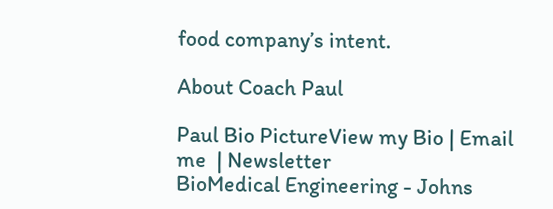food company’s intent.

About Coach Paul

Paul Bio PictureView my Bio | Email me  | Newsletter
BioMedical Engineering - Johns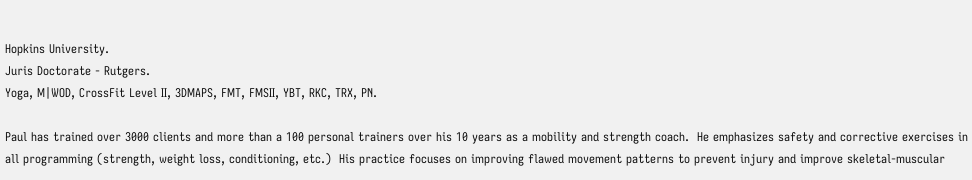Hopkins University.
Juris Doctorate - Rutgers.
Yoga, M|WOD, CrossFit Level II, 3DMAPS, FMT, FMSII, YBT, RKC, TRX, PN.

Paul has trained over 3000 clients and more than a 100 personal trainers over his 10 years as a mobility and strength coach.  He emphasizes safety and corrective exercises in all programming (strength, weight loss, conditioning, etc.)  His practice focuses on improving flawed movement patterns to prevent injury and improve skeletal-muscular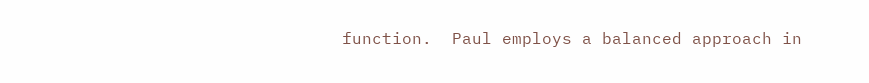function.  Paul employs a balanced approach in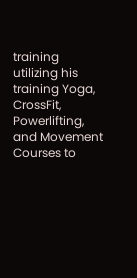training utilizing his training Yoga, CrossFit, Powerlifting, and Movement Courses to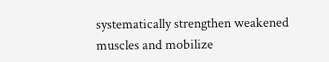systematically strengthen weakened muscles and mobilize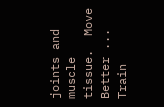joints and muscle tissue.  Move Better ... Train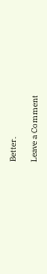Better.

Leave a Comment